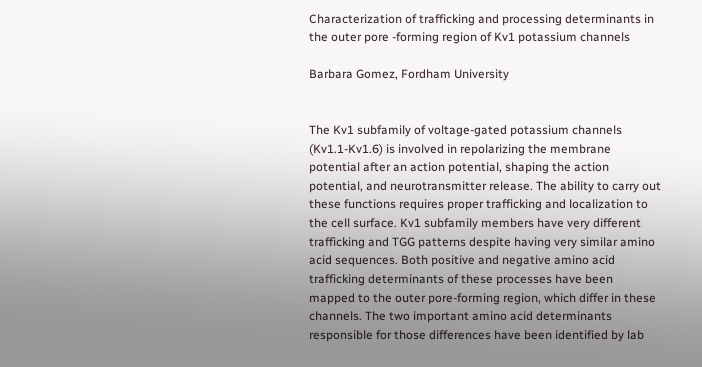Characterization of trafficking and processing determinants in the outer pore -forming region of Kv1 potassium channels

Barbara Gomez, Fordham University


The Kv1 subfamily of voltage-gated potassium channels (Kv1.1-Kv1.6) is involved in repolarizing the membrane potential after an action potential, shaping the action potential, and neurotransmitter release. The ability to carry out these functions requires proper trafficking and localization to the cell surface. Kv1 subfamily members have very different trafficking and TGG patterns despite having very similar amino acid sequences. Both positive and negative amino acid trafficking determinants of these processes have been mapped to the outer pore-forming region, which differ in these channels. The two important amino acid determinants responsible for those differences have been identified by lab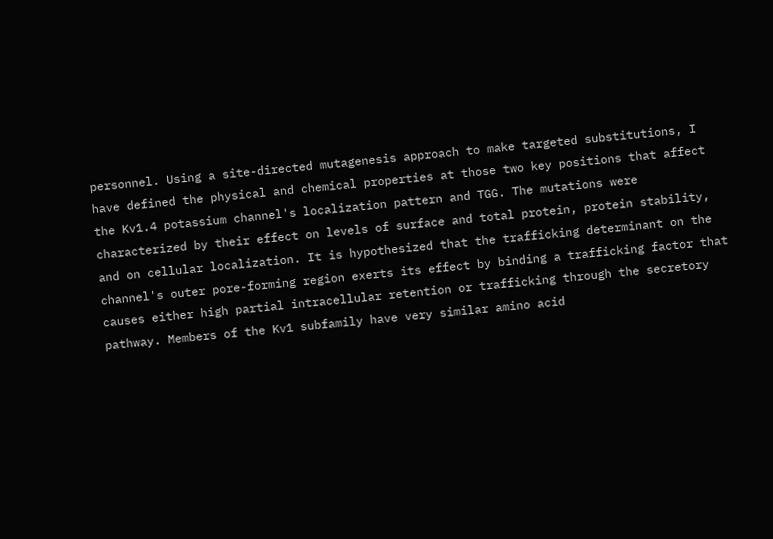personnel. Using a site-directed mutagenesis approach to make targeted substitutions, I have defined the physical and chemical properties at those two key positions that affect the Kv1.4 potassium channel's localization pattern and TGG. The mutations were characterized by their effect on levels of surface and total protein, protein stability, and on cellular localization. It is hypothesized that the trafficking determinant on the channel's outer pore-forming region exerts its effect by binding a trafficking factor that causes either high partial intracellular retention or trafficking through the secretory pathway. Members of the Kv1 subfamily have very similar amino acid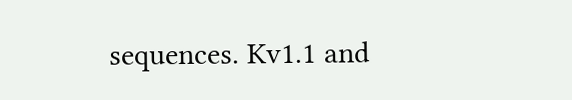sequences. Kv1.1 and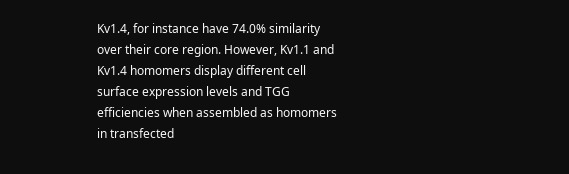Kv1.4, for instance have 74.0% similarity over their core region. However, Kv1.1 and Kv1.4 homomers display different cell surface expression levels and TGG efficiencies when assembled as homomers in transfected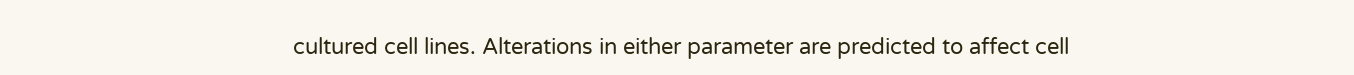cultured cell lines. Alterations in either parameter are predicted to affect cell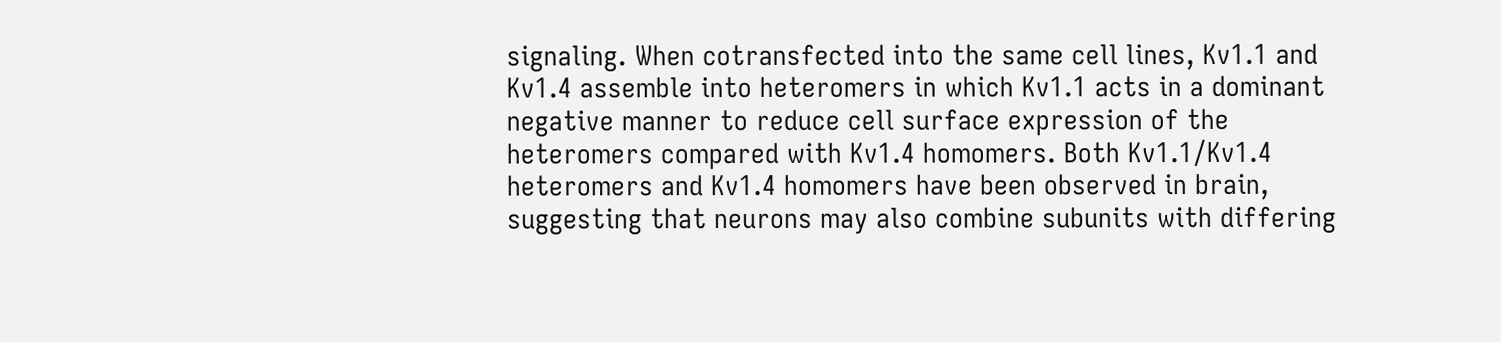signaling. When cotransfected into the same cell lines, Kv1.1 and Kv1.4 assemble into heteromers in which Kv1.1 acts in a dominant negative manner to reduce cell surface expression of the heteromers compared with Kv1.4 homomers. Both Kv1.1/Kv1.4 heteromers and Kv1.4 homomers have been observed in brain, suggesting that neurons may also combine subunits with differing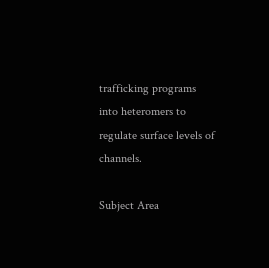trafficking programs into heteromers to regulate surface levels of channels.

Subject Area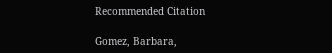Recommended Citation

Gomez, Barbara,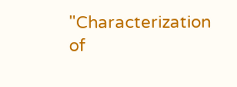"Characterization of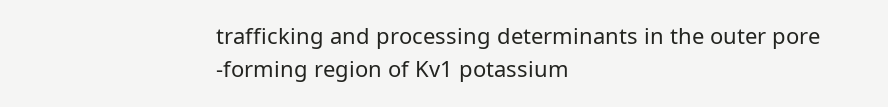trafficking and processing determinants in the outer pore -forming region of Kv1 potassium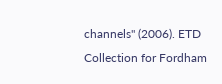channels" (2006). ETD Collection for Fordham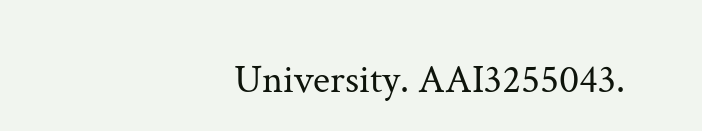University. AAI3255043.